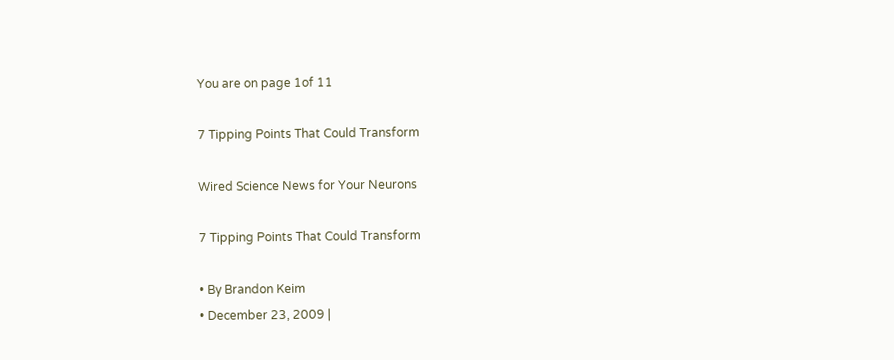You are on page 1of 11

7 Tipping Points That Could Transform

Wired Science News for Your Neurons

7 Tipping Points That Could Transform

• By Brandon Keim
• December 23, 2009 |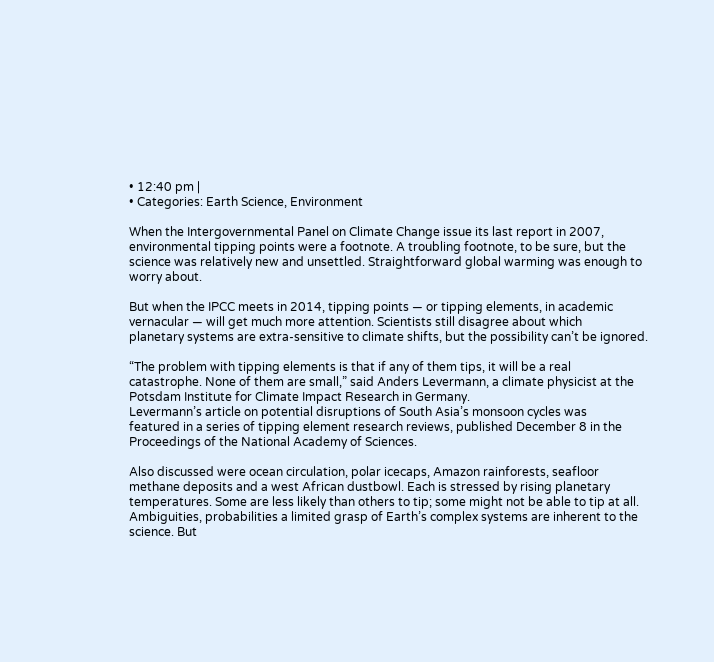• 12:40 pm |
• Categories: Earth Science, Environment

When the Intergovernmental Panel on Climate Change issue its last report in 2007,
environmental tipping points were a footnote. A troubling footnote, to be sure, but the
science was relatively new and unsettled. Straightforward global warming was enough to
worry about.

But when the IPCC meets in 2014, tipping points — or tipping elements, in academic
vernacular — will get much more attention. Scientists still disagree about which
planetary systems are extra-sensitive to climate shifts, but the possibility can’t be ignored.

“The problem with tipping elements is that if any of them tips, it will be a real
catastrophe. None of them are small,” said Anders Levermann, a climate physicist at the
Potsdam Institute for Climate Impact Research in Germany.
Levermann’s article on potential disruptions of South Asia’s monsoon cycles was
featured in a series of tipping element research reviews, published December 8 in the
Proceedings of the National Academy of Sciences.

Also discussed were ocean circulation, polar icecaps, Amazon rainforests, seafloor
methane deposits and a west African dustbowl. Each is stressed by rising planetary
temperatures. Some are less likely than others to tip; some might not be able to tip at all.
Ambiguities, probabilities a limited grasp of Earth’s complex systems are inherent to the
science. But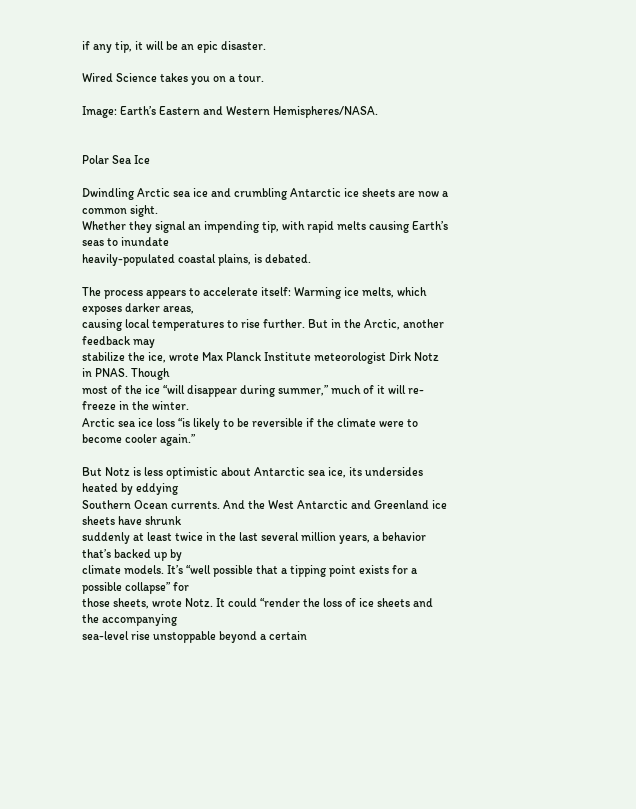if any tip, it will be an epic disaster.

Wired Science takes you on a tour.

Image: Earth’s Eastern and Western Hemispheres/NASA.


Polar Sea Ice

Dwindling Arctic sea ice and crumbling Antarctic ice sheets are now a common sight.
Whether they signal an impending tip, with rapid melts causing Earth’s seas to inundate
heavily-populated coastal plains, is debated.

The process appears to accelerate itself: Warming ice melts, which exposes darker areas,
causing local temperatures to rise further. But in the Arctic, another feedback may
stabilize the ice, wrote Max Planck Institute meteorologist Dirk Notz in PNAS. Though
most of the ice “will disappear during summer,” much of it will re-freeze in the winter.
Arctic sea ice loss “is likely to be reversible if the climate were to become cooler again.”

But Notz is less optimistic about Antarctic sea ice, its undersides heated by eddying
Southern Ocean currents. And the West Antarctic and Greenland ice sheets have shrunk
suddenly at least twice in the last several million years, a behavior that’s backed up by
climate models. It’s “well possible that a tipping point exists for a possible collapse” for
those sheets, wrote Notz. It could “render the loss of ice sheets and the accompanying
sea-level rise unstoppable beyond a certain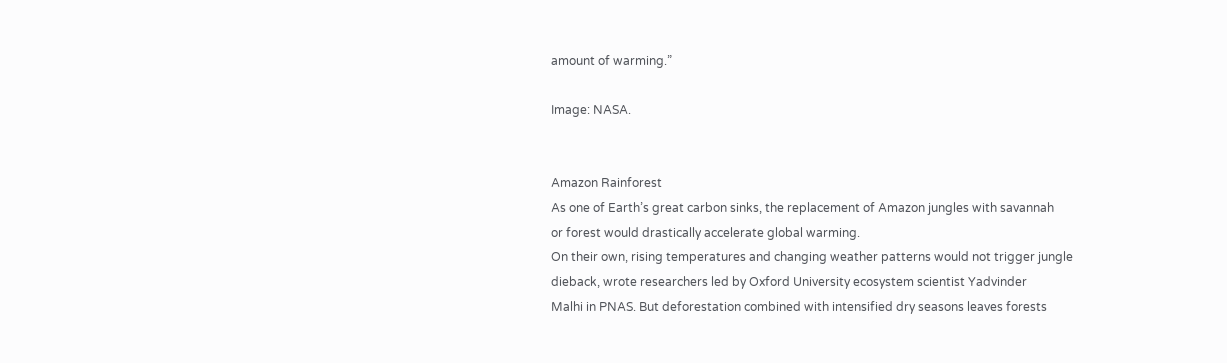amount of warming.”

Image: NASA.


Amazon Rainforest
As one of Earth’s great carbon sinks, the replacement of Amazon jungles with savannah
or forest would drastically accelerate global warming.
On their own, rising temperatures and changing weather patterns would not trigger jungle
dieback, wrote researchers led by Oxford University ecosystem scientist Yadvinder
Malhi in PNAS. But deforestation combined with intensified dry seasons leaves forests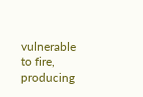vulnerable to fire, producing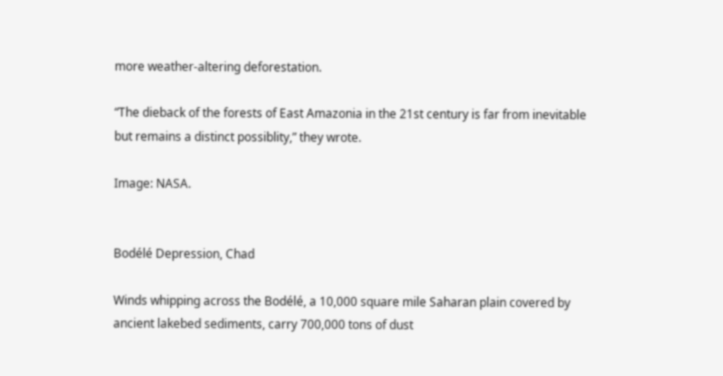more weather-altering deforestation.

“The dieback of the forests of East Amazonia in the 21st century is far from inevitable
but remains a distinct possiblity,” they wrote.

Image: NASA.


Bodélé Depression, Chad

Winds whipping across the Bodélé, a 10,000 square mile Saharan plain covered by
ancient lakebed sediments, carry 700,000 tons of dust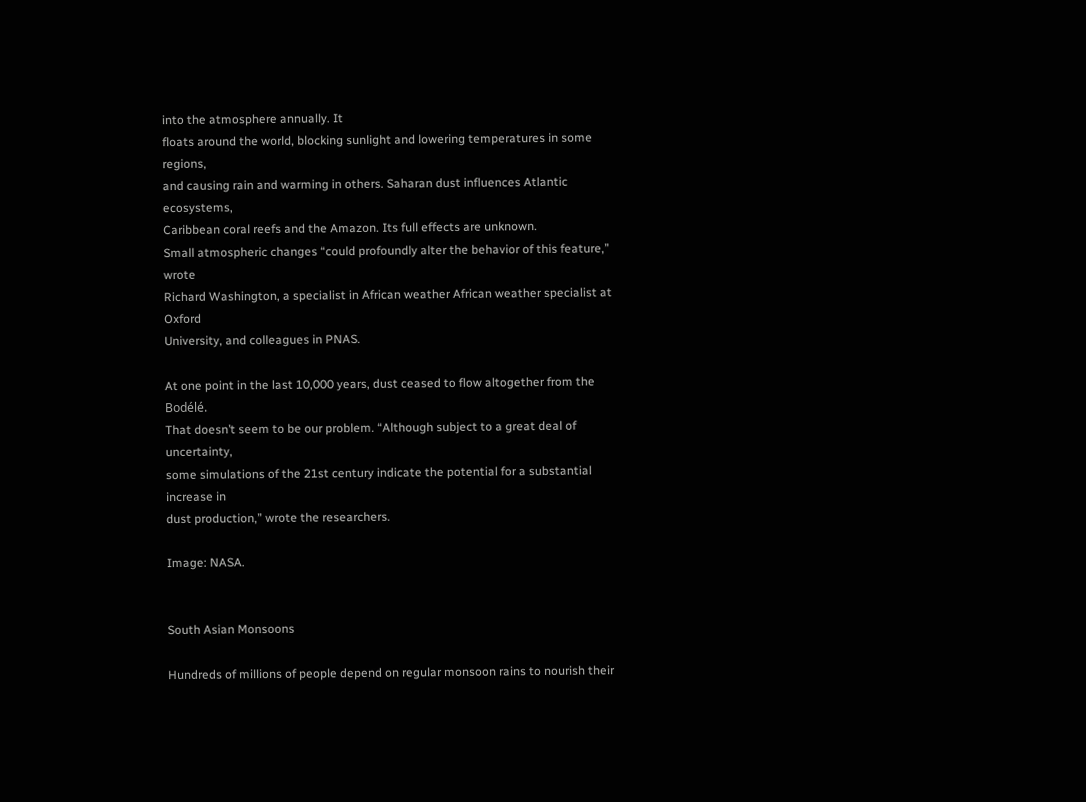into the atmosphere annually. It
floats around the world, blocking sunlight and lowering temperatures in some regions,
and causing rain and warming in others. Saharan dust influences Atlantic ecosystems,
Caribbean coral reefs and the Amazon. Its full effects are unknown.
Small atmospheric changes “could profoundly alter the behavior of this feature,” wrote
Richard Washington, a specialist in African weather African weather specialist at Oxford
University, and colleagues in PNAS.

At one point in the last 10,000 years, dust ceased to flow altogether from the Bodélé.
That doesn’t seem to be our problem. “Although subject to a great deal of uncertainty,
some simulations of the 21st century indicate the potential for a substantial increase in
dust production,” wrote the researchers.

Image: NASA.


South Asian Monsoons

Hundreds of millions of people depend on regular monsoon rains to nourish their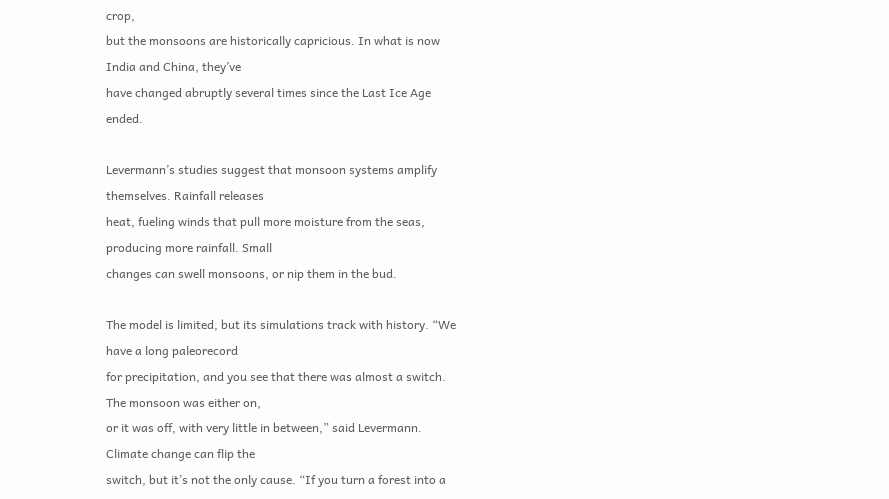crop,
but the monsoons are historically capricious. In what is now India and China, they’ve
have changed abruptly several times since the Last Ice Age ended.

Levermann’s studies suggest that monsoon systems amplify themselves. Rainfall releases
heat, fueling winds that pull more moisture from the seas, producing more rainfall. Small
changes can swell monsoons, or nip them in the bud.

The model is limited, but its simulations track with history. “We have a long paleorecord
for precipitation, and you see that there was almost a switch. The monsoon was either on,
or it was off, with very little in between,” said Levermann. Climate change can flip the
switch, but it’s not the only cause. “If you turn a forest into a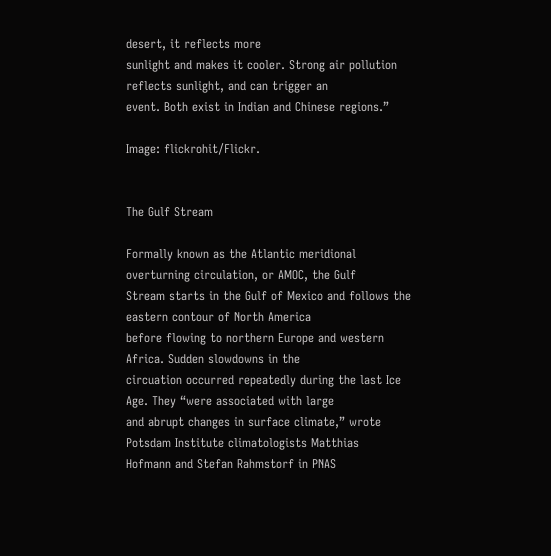desert, it reflects more
sunlight and makes it cooler. Strong air pollution reflects sunlight, and can trigger an
event. Both exist in Indian and Chinese regions.”

Image: flickrohit/Flickr.


The Gulf Stream

Formally known as the Atlantic meridional overturning circulation, or AMOC, the Gulf
Stream starts in the Gulf of Mexico and follows the eastern contour of North America
before flowing to northern Europe and western Africa. Sudden slowdowns in the
circuation occurred repeatedly during the last Ice Age. They “were associated with large
and abrupt changes in surface climate,” wrote Potsdam Institute climatologists Matthias
Hofmann and Stefan Rahmstorf in PNAS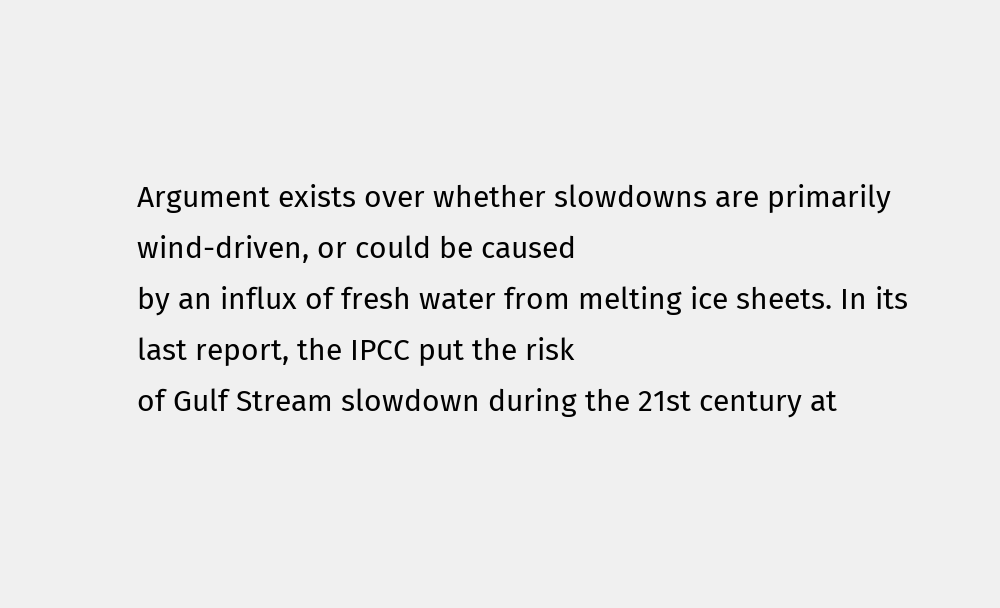Argument exists over whether slowdowns are primarily wind-driven, or could be caused
by an influx of fresh water from melting ice sheets. In its last report, the IPCC put the risk
of Gulf Stream slowdown during the 21st century at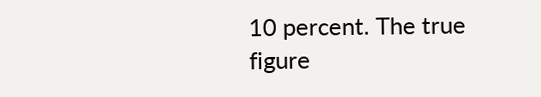10 percent. The true figure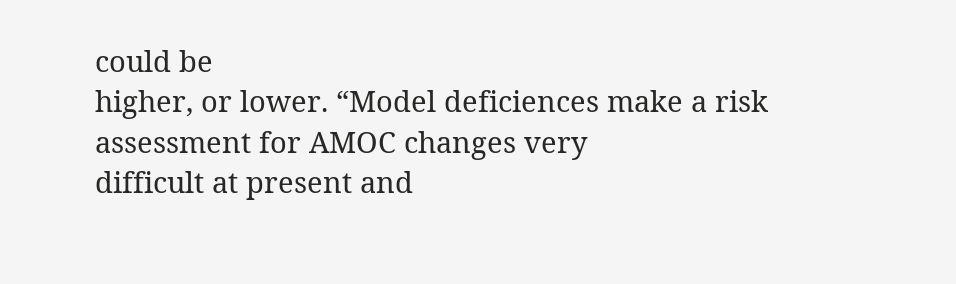could be
higher, or lower. “Model deficiences make a risk assessment for AMOC changes very
difficult at present and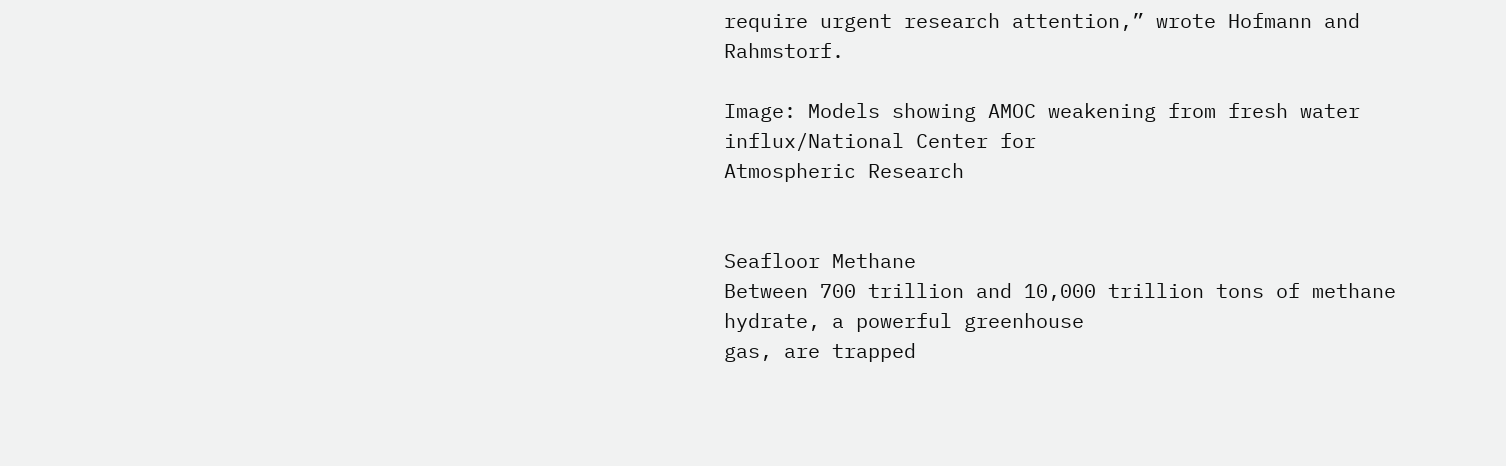require urgent research attention,” wrote Hofmann and Rahmstorf.

Image: Models showing AMOC weakening from fresh water influx/National Center for
Atmospheric Research


Seafloor Methane
Between 700 trillion and 10,000 trillion tons of methane hydrate, a powerful greenhouse
gas, are trapped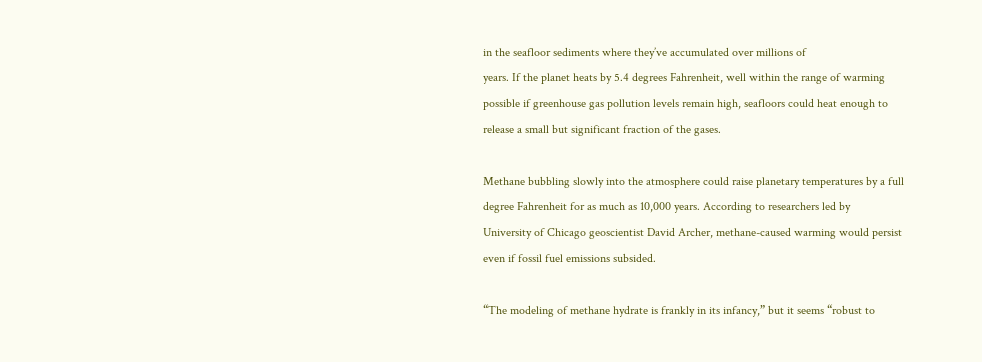in the seafloor sediments where they’ve accumulated over millions of
years. If the planet heats by 5.4 degrees Fahrenheit, well within the range of warming
possible if greenhouse gas pollution levels remain high, seafloors could heat enough to
release a small but significant fraction of the gases.

Methane bubbling slowly into the atmosphere could raise planetary temperatures by a full
degree Fahrenheit for as much as 10,000 years. According to researchers led by
University of Chicago geoscientist David Archer, methane-caused warming would persist
even if fossil fuel emissions subsided.

“The modeling of methane hydrate is frankly in its infancy,” but it seems “robust to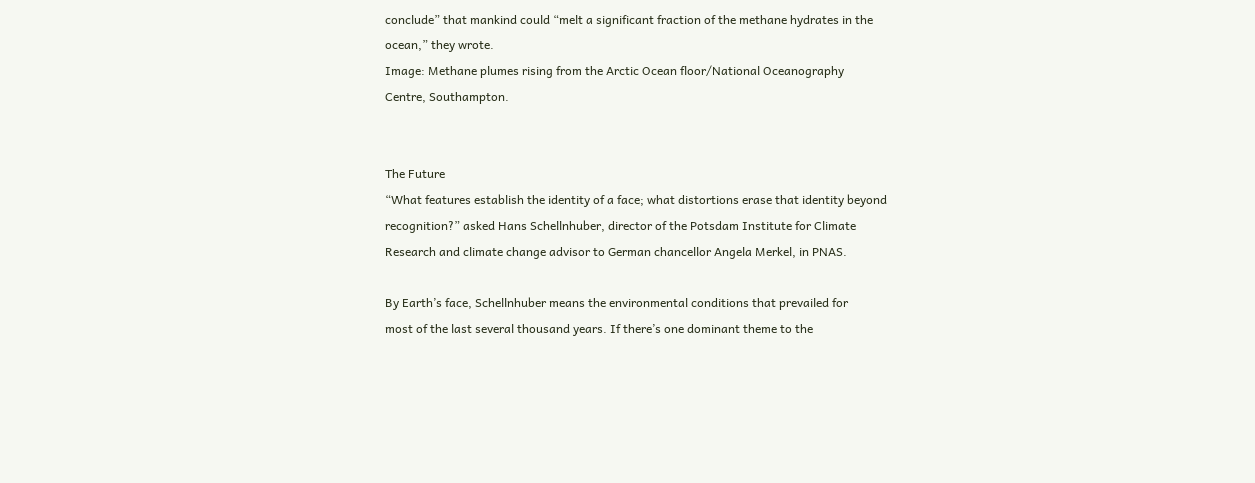conclude” that mankind could “melt a significant fraction of the methane hydrates in the
ocean,” they wrote.
Image: Methane plumes rising from the Arctic Ocean floor/National Oceanography
Centre, Southampton.


The Future
“What features establish the identity of a face; what distortions erase that identity beyond
recognition?” asked Hans Schellnhuber, director of the Potsdam Institute for Climate
Research and climate change advisor to German chancellor Angela Merkel, in PNAS.

By Earth’s face, Schellnhuber means the environmental conditions that prevailed for
most of the last several thousand years. If there’s one dominant theme to the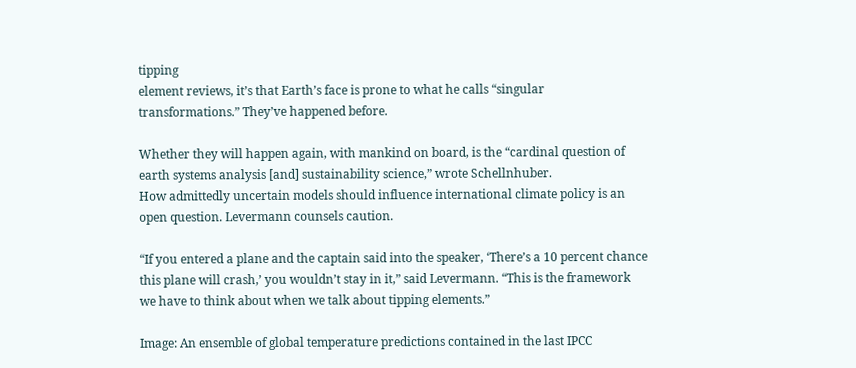tipping
element reviews, it’s that Earth’s face is prone to what he calls “singular
transformations.” They’ve happened before.

Whether they will happen again, with mankind on board, is the “cardinal question of
earth systems analysis [and] sustainability science,” wrote Schellnhuber.
How admittedly uncertain models should influence international climate policy is an
open question. Levermann counsels caution.

“If you entered a plane and the captain said into the speaker, ‘There’s a 10 percent chance
this plane will crash,’ you wouldn’t stay in it,” said Levermann. “This is the framework
we have to think about when we talk about tipping elements.”

Image: An ensemble of global temperature predictions contained in the last IPCC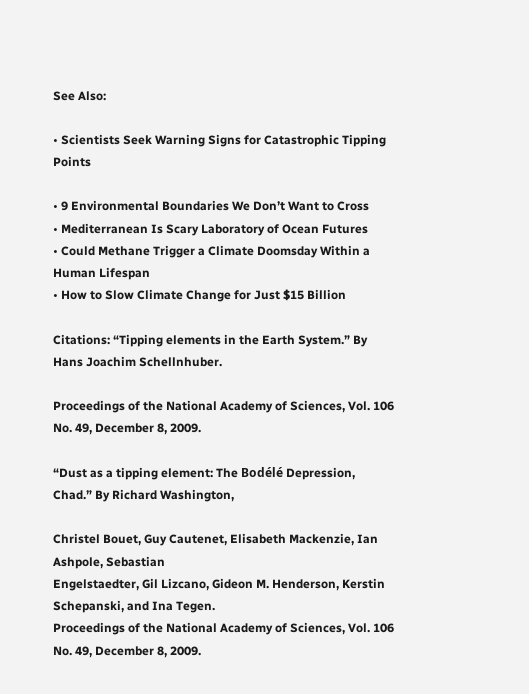See Also:

• Scientists Seek Warning Signs for Catastrophic Tipping Points

• 9 Environmental Boundaries We Don’t Want to Cross
• Mediterranean Is Scary Laboratory of Ocean Futures
• Could Methane Trigger a Climate Doomsday Within a Human Lifespan
• How to Slow Climate Change for Just $15 Billion

Citations: “Tipping elements in the Earth System.” By Hans Joachim Schellnhuber.

Proceedings of the National Academy of Sciences, Vol. 106 No. 49, December 8, 2009.

“Dust as a tipping element: The Bodélé Depression, Chad.” By Richard Washington,

Christel Bouet, Guy Cautenet, Elisabeth Mackenzie, Ian Ashpole, Sebastian
Engelstaedter, Gil Lizcano, Gideon M. Henderson, Kerstin Schepanski, and Ina Tegen.
Proceedings of the National Academy of Sciences, Vol. 106 No. 49, December 8, 2009.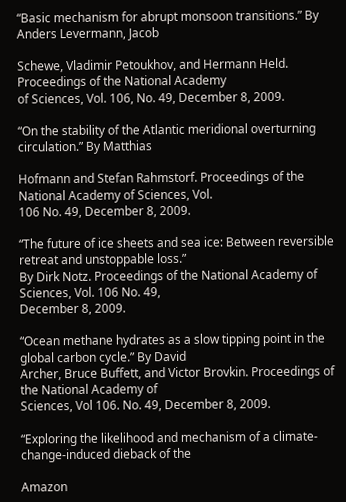“Basic mechanism for abrupt monsoon transitions.” By Anders Levermann, Jacob

Schewe, Vladimir Petoukhov, and Hermann Held. Proceedings of the National Academy
of Sciences, Vol. 106, No. 49, December 8, 2009.

“On the stability of the Atlantic meridional overturning circulation.” By Matthias

Hofmann and Stefan Rahmstorf. Proceedings of the National Academy of Sciences, Vol.
106 No. 49, December 8, 2009.

“The future of ice sheets and sea ice: Between reversible retreat and unstoppable loss.”
By Dirk Notz. Proceedings of the National Academy of Sciences, Vol. 106 No. 49,
December 8, 2009.

“Ocean methane hydrates as a slow tipping point in the global carbon cycle.” By David
Archer, Bruce Buffett, and Victor Brovkin. Proceedings of the National Academy of
Sciences, Vol 106. No. 49, December 8, 2009.

“Exploring the likelihood and mechanism of a climate-change-induced dieback of the

Amazon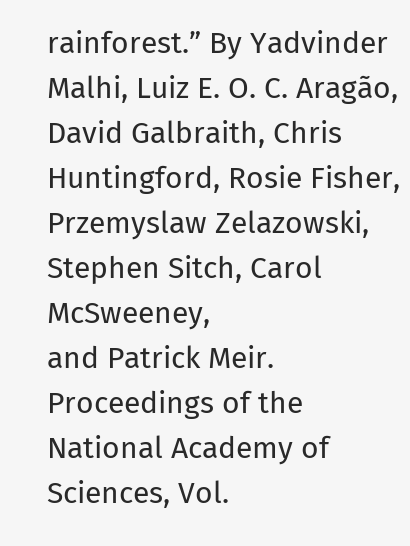rainforest.” By Yadvinder Malhi, Luiz E. O. C. Aragão, David Galbraith, Chris
Huntingford, Rosie Fisher, Przemyslaw Zelazowski, Stephen Sitch, Carol McSweeney,
and Patrick Meir. Proceedings of the National Academy of Sciences, Vol.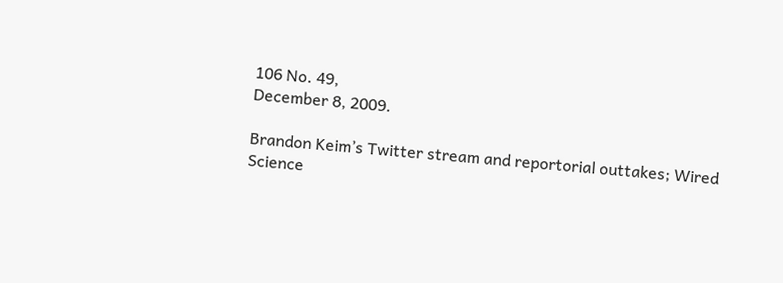106 No. 49,
December 8, 2009.

Brandon Keim’s Twitter stream and reportorial outtakes; Wired Science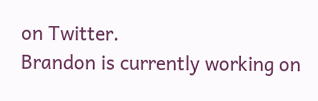on Twitter.
Brandon is currently working on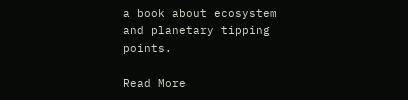a book about ecosystem and planetary tipping points.

Read More